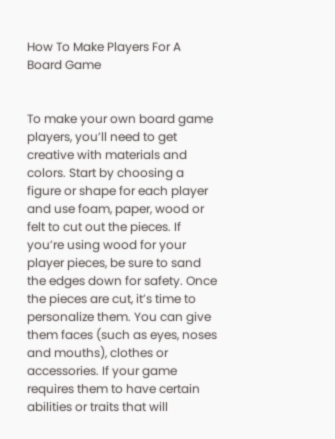How To Make Players For A Board Game


To make your own board game players, you’ll need to get creative with materials and colors. Start by choosing a figure or shape for each player and use foam, paper, wood or felt to cut out the pieces. If you’re using wood for your player pieces, be sure to sand the edges down for safety. Once the pieces are cut, it’s time to personalize them. You can give them faces (such as eyes, noses and mouths), clothes or accessories. If your game requires them to have certain abilities or traits that will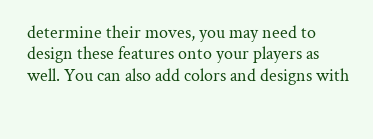determine their moves, you may need to design these features onto your players as well. You can also add colors and designs with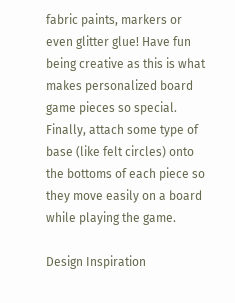fabric paints, markers or even glitter glue! Have fun being creative as this is what makes personalized board game pieces so special. Finally, attach some type of base (like felt circles) onto the bottoms of each piece so they move easily on a board while playing the game.

Design Inspiration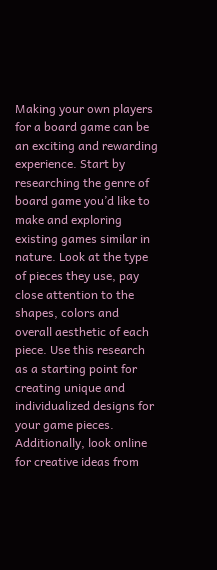Making your own players for a board game can be an exciting and rewarding experience. Start by researching the genre of board game you’d like to make and exploring existing games similar in nature. Look at the type of pieces they use, pay close attention to the shapes, colors and overall aesthetic of each piece. Use this research as a starting point for creating unique and individualized designs for your game pieces. Additionally, look online for creative ideas from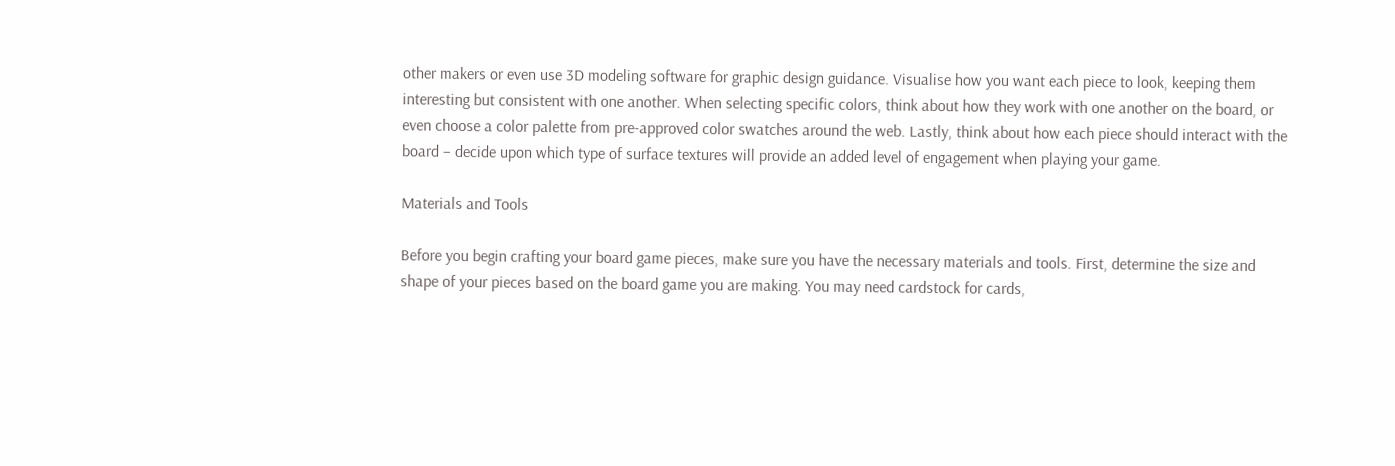other makers or even use 3D modeling software for graphic design guidance. Visualise how you want each piece to look, keeping them interesting but consistent with one another. When selecting specific colors, think about how they work with one another on the board, or even choose a color palette from pre-approved color swatches around the web. Lastly, think about how each piece should interact with the board – decide upon which type of surface textures will provide an added level of engagement when playing your game.

Materials and Tools

Before you begin crafting your board game pieces, make sure you have the necessary materials and tools. First, determine the size and shape of your pieces based on the board game you are making. You may need cardstock for cards,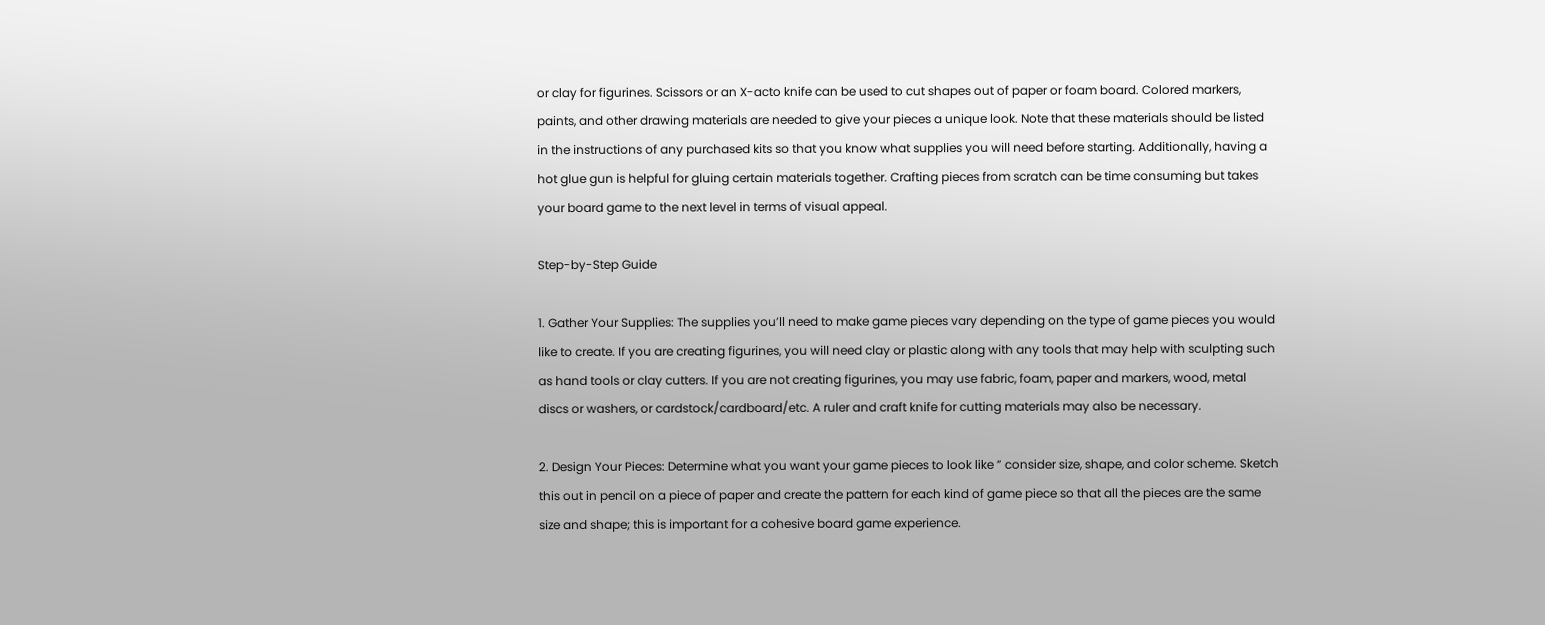or clay for figurines. Scissors or an X-acto knife can be used to cut shapes out of paper or foam board. Colored markers, paints, and other drawing materials are needed to give your pieces a unique look. Note that these materials should be listed in the instructions of any purchased kits so that you know what supplies you will need before starting. Additionally, having a hot glue gun is helpful for gluing certain materials together. Crafting pieces from scratch can be time consuming but takes your board game to the next level in terms of visual appeal.

Step-by-Step Guide

1. Gather Your Supplies: The supplies you’ll need to make game pieces vary depending on the type of game pieces you would like to create. If you are creating figurines, you will need clay or plastic along with any tools that may help with sculpting such as hand tools or clay cutters. If you are not creating figurines, you may use fabric, foam, paper and markers, wood, metal discs or washers, or cardstock/cardboard/etc. A ruler and craft knife for cutting materials may also be necessary.

2. Design Your Pieces: Determine what you want your game pieces to look like ” consider size, shape, and color scheme. Sketch this out in pencil on a piece of paper and create the pattern for each kind of game piece so that all the pieces are the same size and shape; this is important for a cohesive board game experience.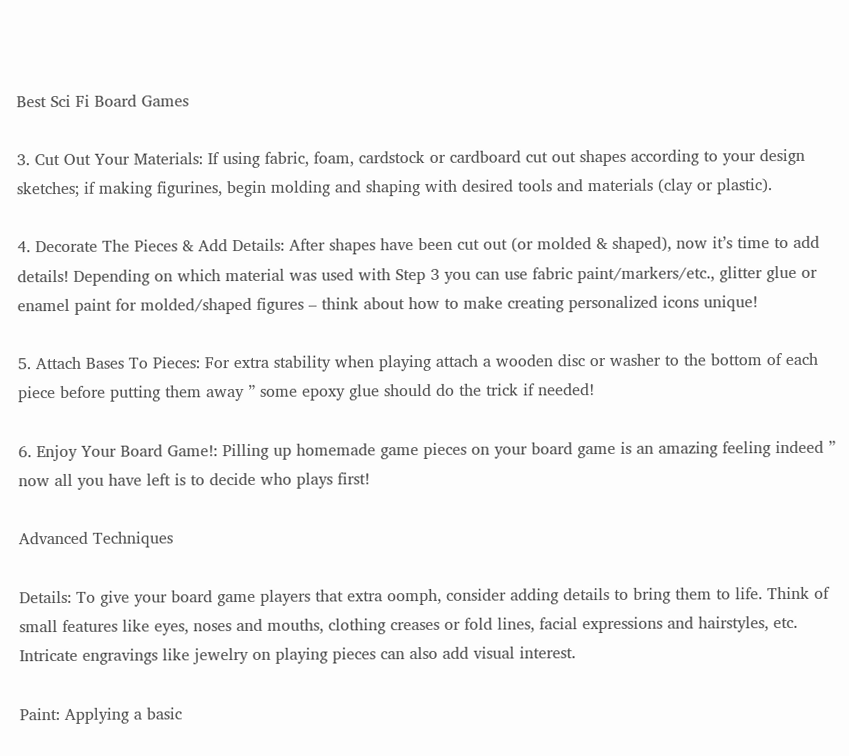Best Sci Fi Board Games

3. Cut Out Your Materials: If using fabric, foam, cardstock or cardboard cut out shapes according to your design sketches; if making figurines, begin molding and shaping with desired tools and materials (clay or plastic).

4. Decorate The Pieces & Add Details: After shapes have been cut out (or molded & shaped), now it’s time to add details! Depending on which material was used with Step 3 you can use fabric paint/markers/etc., glitter glue or enamel paint for molded/shaped figures – think about how to make creating personalized icons unique!

5. Attach Bases To Pieces: For extra stability when playing attach a wooden disc or washer to the bottom of each piece before putting them away ” some epoxy glue should do the trick if needed!

6. Enjoy Your Board Game!: Pilling up homemade game pieces on your board game is an amazing feeling indeed ” now all you have left is to decide who plays first!

Advanced Techniques

Details: To give your board game players that extra oomph, consider adding details to bring them to life. Think of small features like eyes, noses and mouths, clothing creases or fold lines, facial expressions and hairstyles, etc. Intricate engravings like jewelry on playing pieces can also add visual interest.

Paint: Applying a basic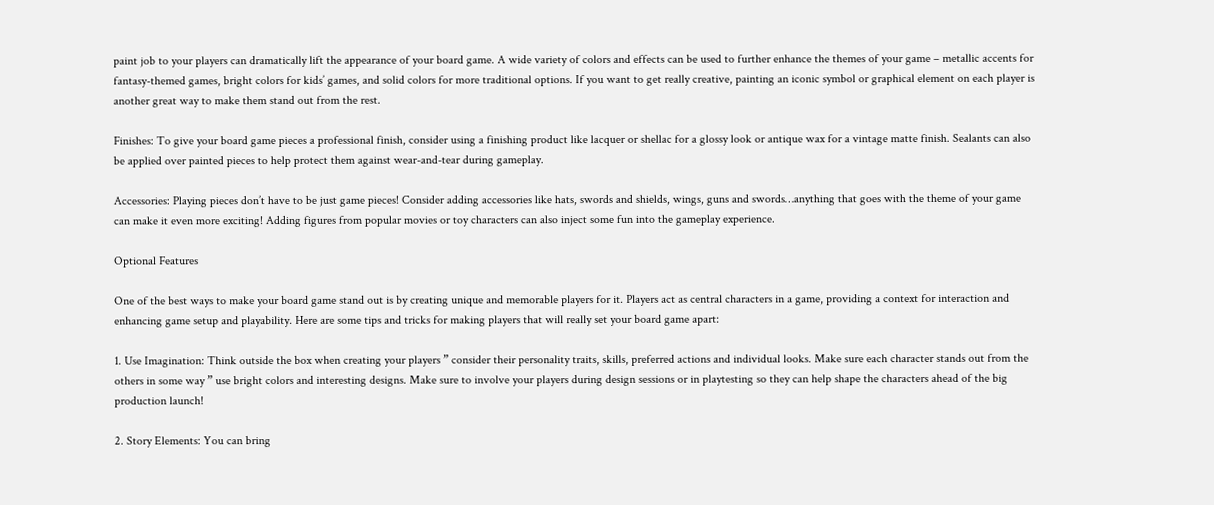paint job to your players can dramatically lift the appearance of your board game. A wide variety of colors and effects can be used to further enhance the themes of your game – metallic accents for fantasy-themed games, bright colors for kids’ games, and solid colors for more traditional options. If you want to get really creative, painting an iconic symbol or graphical element on each player is another great way to make them stand out from the rest.

Finishes: To give your board game pieces a professional finish, consider using a finishing product like lacquer or shellac for a glossy look or antique wax for a vintage matte finish. Sealants can also be applied over painted pieces to help protect them against wear-and-tear during gameplay.

Accessories: Playing pieces don’t have to be just game pieces! Consider adding accessories like hats, swords and shields, wings, guns and swords…anything that goes with the theme of your game can make it even more exciting! Adding figures from popular movies or toy characters can also inject some fun into the gameplay experience.

Optional Features

One of the best ways to make your board game stand out is by creating unique and memorable players for it. Players act as central characters in a game, providing a context for interaction and enhancing game setup and playability. Here are some tips and tricks for making players that will really set your board game apart:

1. Use Imagination: Think outside the box when creating your players ” consider their personality traits, skills, preferred actions and individual looks. Make sure each character stands out from the others in some way ” use bright colors and interesting designs. Make sure to involve your players during design sessions or in playtesting so they can help shape the characters ahead of the big production launch!

2. Story Elements: You can bring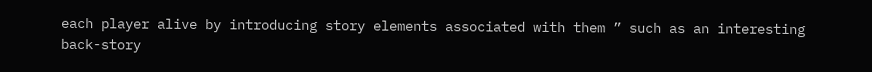each player alive by introducing story elements associated with them ” such as an interesting back-story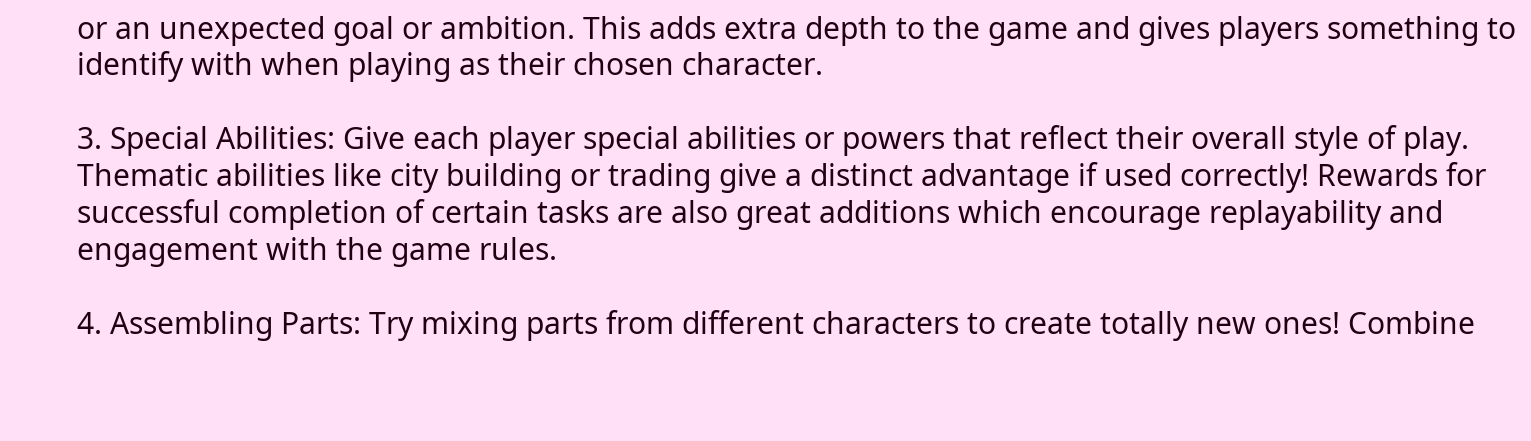or an unexpected goal or ambition. This adds extra depth to the game and gives players something to identify with when playing as their chosen character.

3. Special Abilities: Give each player special abilities or powers that reflect their overall style of play. Thematic abilities like city building or trading give a distinct advantage if used correctly! Rewards for successful completion of certain tasks are also great additions which encourage replayability and engagement with the game rules.

4. Assembling Parts: Try mixing parts from different characters to create totally new ones! Combine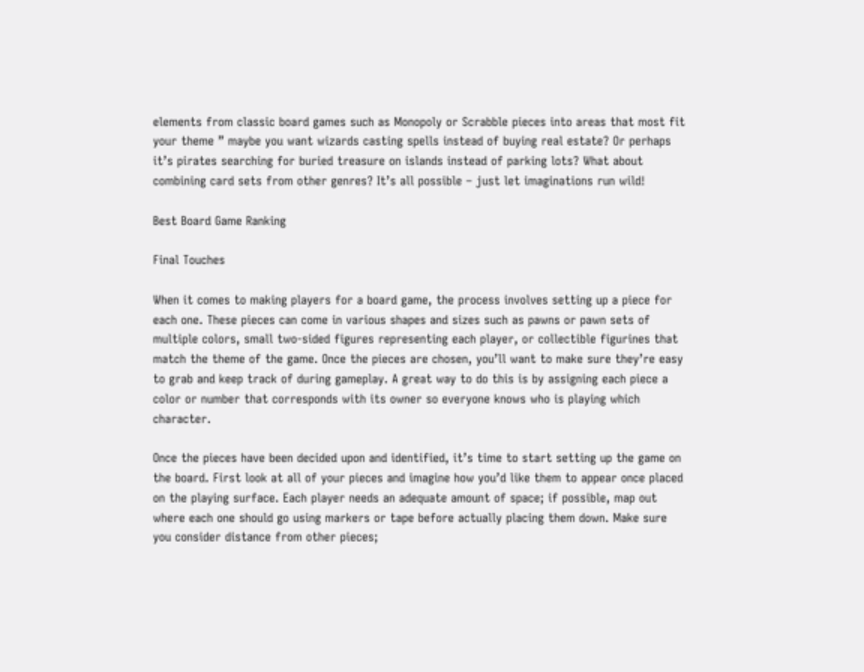elements from classic board games such as Monopoly or Scrabble pieces into areas that most fit your theme ” maybe you want wizards casting spells instead of buying real estate? Or perhaps it’s pirates searching for buried treasure on islands instead of parking lots? What about combining card sets from other genres? It’s all possible – just let imaginations run wild!

Best Board Game Ranking

Final Touches

When it comes to making players for a board game, the process involves setting up a piece for each one. These pieces can come in various shapes and sizes such as pawns or pawn sets of multiple colors, small two-sided figures representing each player, or collectible figurines that match the theme of the game. Once the pieces are chosen, you’ll want to make sure they’re easy to grab and keep track of during gameplay. A great way to do this is by assigning each piece a color or number that corresponds with its owner so everyone knows who is playing which character.

Once the pieces have been decided upon and identified, it’s time to start setting up the game on the board. First look at all of your pieces and imagine how you’d like them to appear once placed on the playing surface. Each player needs an adequate amount of space; if possible, map out where each one should go using markers or tape before actually placing them down. Make sure you consider distance from other pieces;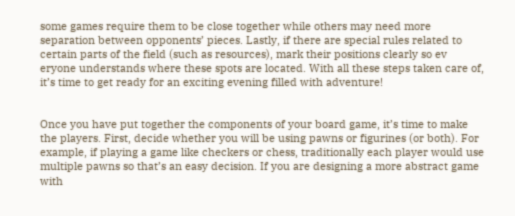some games require them to be close together while others may need more separation between opponents’ pieces. Lastly, if there are special rules related to certain parts of the field (such as resources), mark their positions clearly so ev eryone understands where these spots are located. With all these steps taken care of, it’s time to get ready for an exciting evening filled with adventure!


Once you have put together the components of your board game, it’s time to make the players. First, decide whether you will be using pawns or figurines (or both). For example, if playing a game like checkers or chess, traditionally each player would use multiple pawns so that’s an easy decision. If you are designing a more abstract game with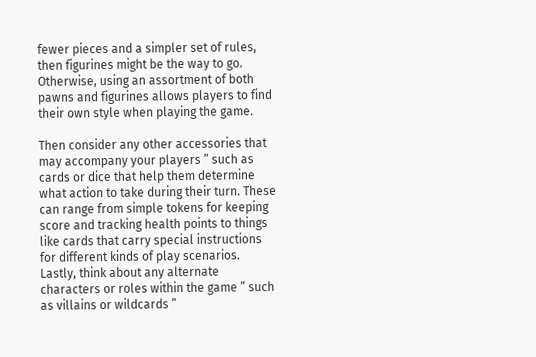fewer pieces and a simpler set of rules, then figurines might be the way to go. Otherwise, using an assortment of both pawns and figurines allows players to find their own style when playing the game.

Then consider any other accessories that may accompany your players ” such as cards or dice that help them determine what action to take during their turn. These can range from simple tokens for keeping score and tracking health points to things like cards that carry special instructions for different kinds of play scenarios. Lastly, think about any alternate characters or roles within the game ” such as villains or wildcards ”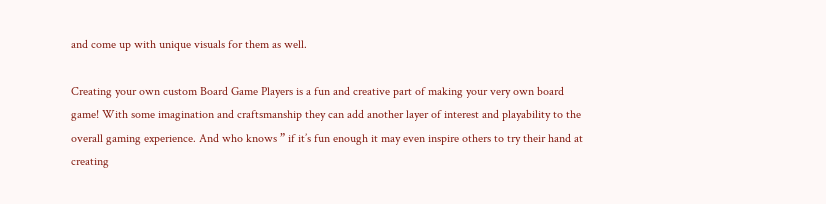and come up with unique visuals for them as well.

Creating your own custom Board Game Players is a fun and creative part of making your very own board game! With some imagination and craftsmanship they can add another layer of interest and playability to the overall gaming experience. And who knows ” if it’s fun enough it may even inspire others to try their hand at creating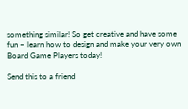something similar! So get creative and have some fun – learn how to design and make your very own Board Game Players today!

Send this to a friend